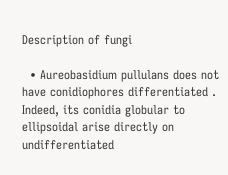Description of fungi

  • Aureobasidium pullulans does not have conidiophores differentiated . Indeed, its conidia globular to ellipsoidal arise directly on undifferentiated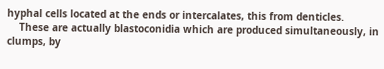hyphal cells located at the ends or intercalates, this from denticles.
    These are actually blastoconidia which are produced simultaneously, in clumps, by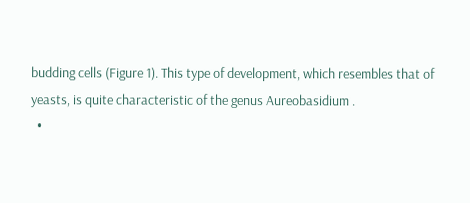budding cells (Figure 1). This type of development, which resembles that of yeasts, is quite characteristic of the genus Aureobasidium .
  •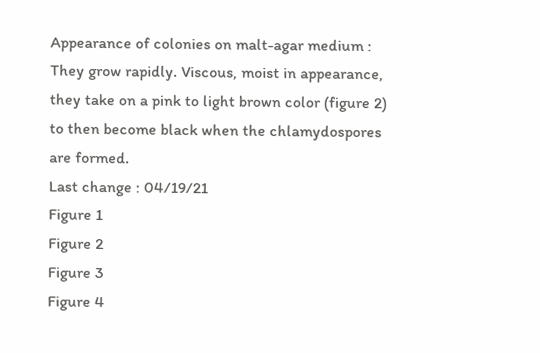Appearance of colonies on malt-agar medium : They grow rapidly. Viscous, moist in appearance, they take on a pink to light brown color (figure 2) to then become black when the chlamydospores are formed.
Last change : 04/19/21
Figure 1
Figure 2
Figure 3
Figure 4